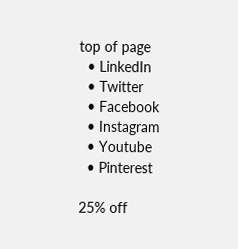top of page
  • LinkedIn
  • Twitter
  • Facebook
  • Instagram
  • Youtube
  • Pinterest

25% off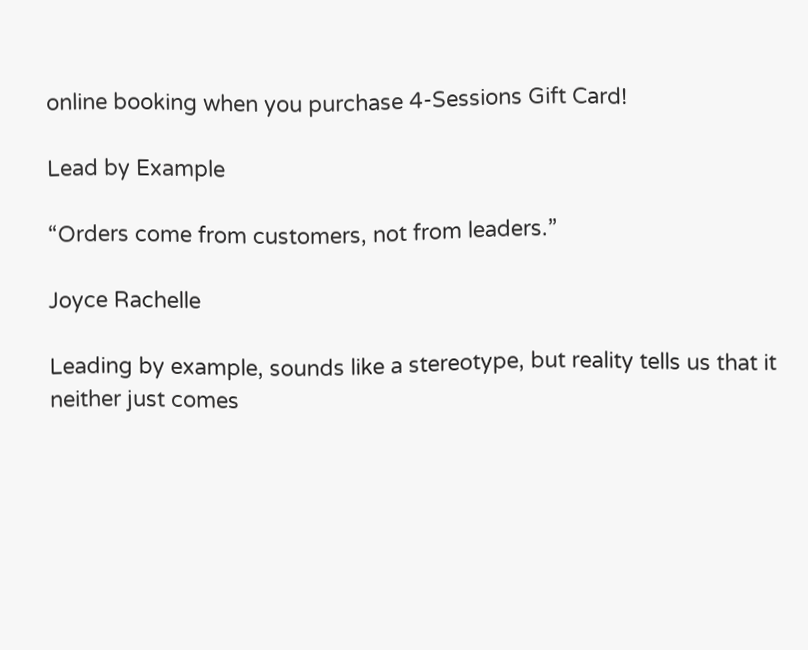online booking when you purchase 4-Sessions Gift Card!

Lead by Example

“Orders come from customers, not from leaders.”

Joyce Rachelle

Leading by example, sounds like a stereotype, but reality tells us that it neither just comes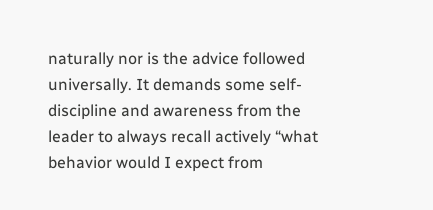naturally nor is the advice followed universally. It demands some self-discipline and awareness from the leader to always recall actively “what behavior would I expect from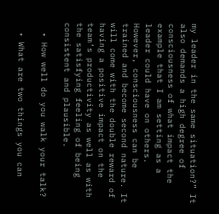my leader in the same situation?” It also demands a high degree of consciousness of what impact the example that I am setting as a leader could have on others. However, consciousness can be trained and become second nature. It will come with the double reward of having a positive impact on the team’s productivity as well as with the satisfying feeling of being consistent and plausible.

  • How well do you walk your talk?

  • What are two things you can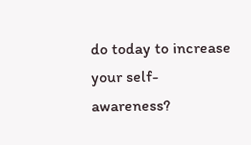do today to increase your self-awareness?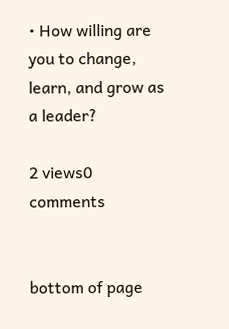• How willing are you to change, learn, and grow as a leader?

2 views0 comments


bottom of page